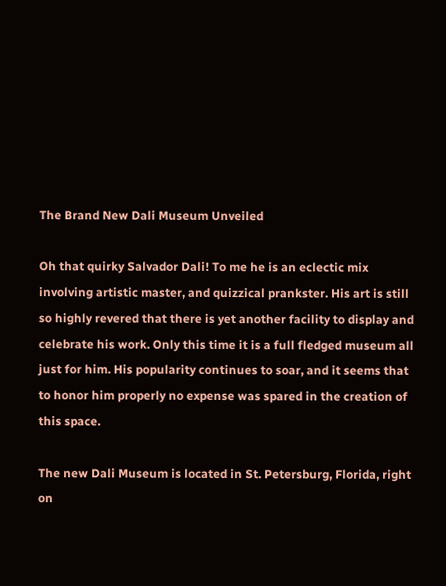The Brand New Dali Museum Unveiled

Oh that quirky Salvador Dali! To me he is an eclectic mix involving artistic master, and quizzical prankster. His art is still so highly revered that there is yet another facility to display and celebrate his work. Only this time it is a full fledged museum all just for him. His popularity continues to soar, and it seems that to honor him properly no expense was spared in the creation of this space.

The new Dali Museum is located in St. Petersburg, Florida, right on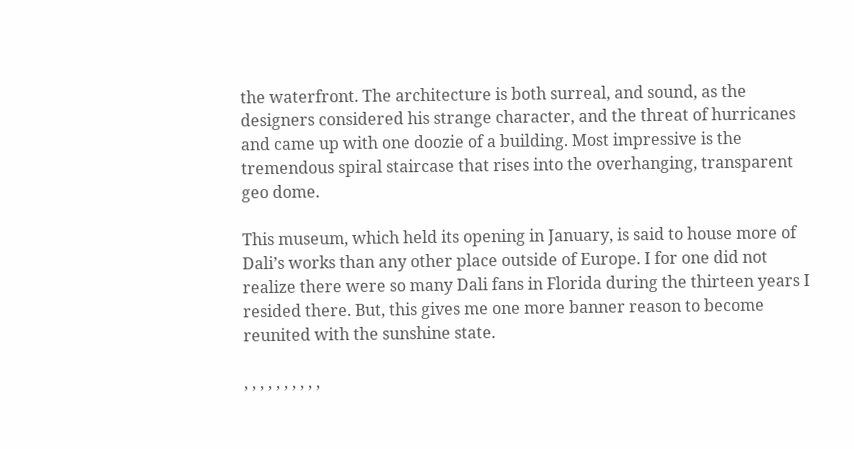the waterfront. The architecture is both surreal, and sound, as the designers considered his strange character, and the threat of hurricanes and came up with one doozie of a building. Most impressive is the tremendous spiral staircase that rises into the overhanging, transparent geo dome.

This museum, which held its opening in January, is said to house more of Dali’s works than any other place outside of Europe. I for one did not realize there were so many Dali fans in Florida during the thirteen years I resided there. But, this gives me one more banner reason to become reunited with the sunshine state.

, , , , , , , , , ,